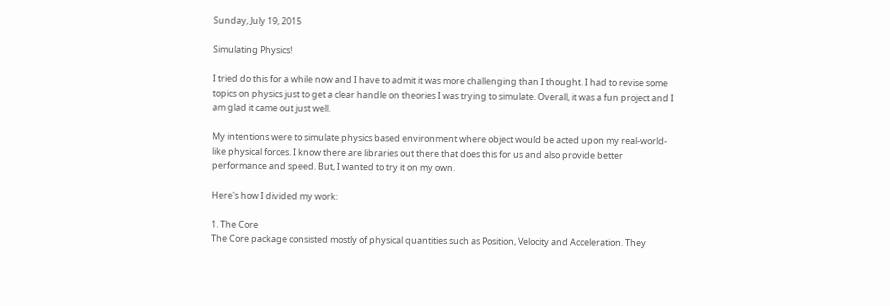Sunday, July 19, 2015

Simulating Physics!

I tried do this for a while now and I have to admit it was more challenging than I thought. I had to revise some topics on physics just to get a clear handle on theories I was trying to simulate. Overall, it was a fun project and I am glad it came out just well.

My intentions were to simulate physics based environment where object would be acted upon my real-world-like physical forces. I know there are libraries out there that does this for us and also provide better performance and speed. But, I wanted to try it on my own.

Here's how I divided my work:

1. The Core
The Core package consisted mostly of physical quantities such as Position, Velocity and Acceleration. They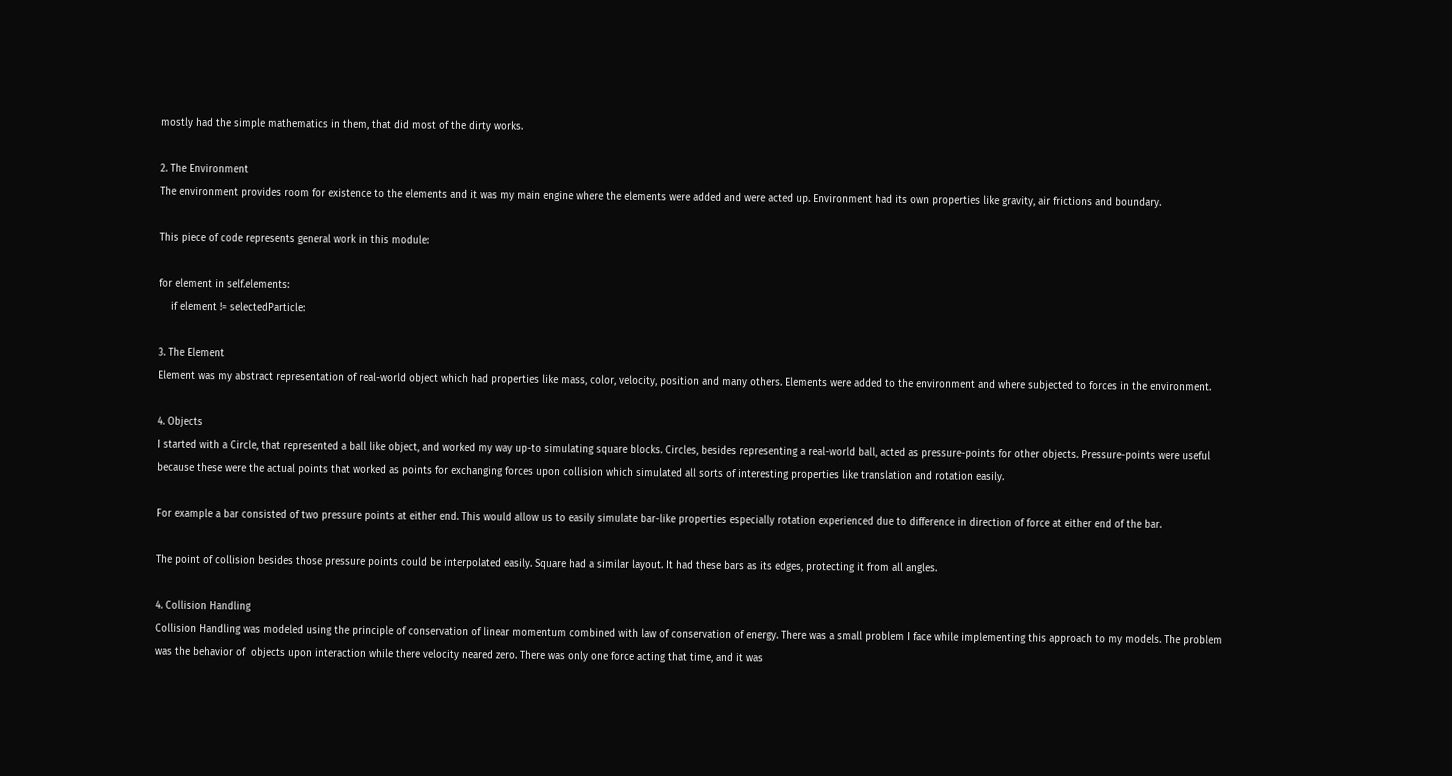mostly had the simple mathematics in them, that did most of the dirty works.

2. The Environment
The environment provides room for existence to the elements and it was my main engine where the elements were added and were acted up. Environment had its own properties like gravity, air frictions and boundary.

This piece of code represents general work in this module:

for element in self.elements:
    if element != selectedParticle:

3. The Element
Element was my abstract representation of real-world object which had properties like mass, color, velocity, position and many others. Elements were added to the environment and where subjected to forces in the environment.

4. Objects
I started with a Circle, that represented a ball like object, and worked my way up-to simulating square blocks. Circles, besides representing a real-world ball, acted as pressure-points for other objects. Pressure-points were useful because these were the actual points that worked as points for exchanging forces upon collision which simulated all sorts of interesting properties like translation and rotation easily.

For example a bar consisted of two pressure points at either end. This would allow us to easily simulate bar-like properties especially rotation experienced due to difference in direction of force at either end of the bar.

The point of collision besides those pressure points could be interpolated easily. Square had a similar layout. It had these bars as its edges, protecting it from all angles.

4. Collision Handling
Collision Handling was modeled using the principle of conservation of linear momentum combined with law of conservation of energy. There was a small problem I face while implementing this approach to my models. The problem was the behavior of  objects upon interaction while there velocity neared zero. There was only one force acting that time, and it was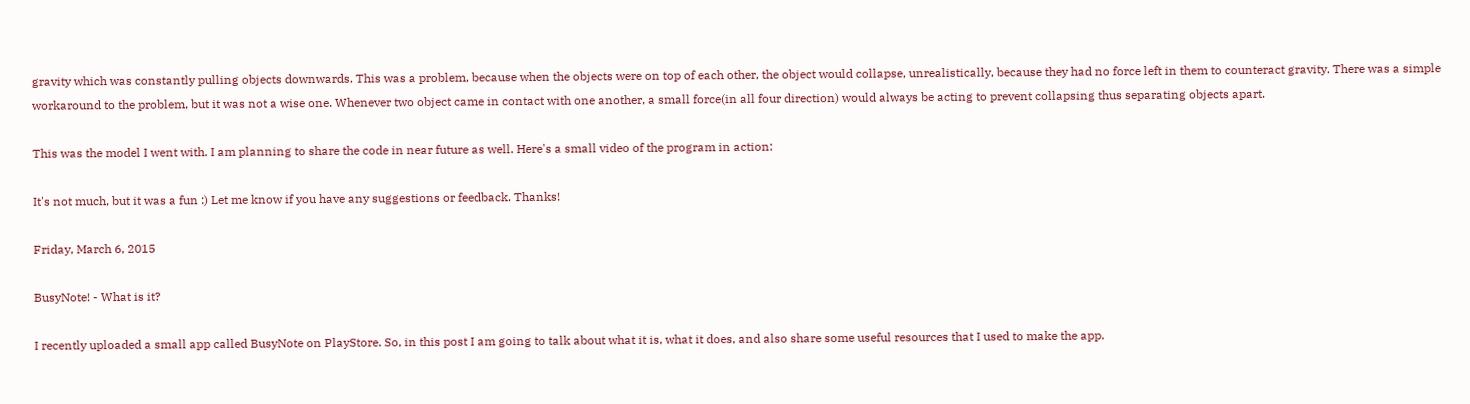gravity which was constantly pulling objects downwards. This was a problem, because when the objects were on top of each other, the object would collapse, unrealistically, because they had no force left in them to counteract gravity. There was a simple workaround to the problem, but it was not a wise one. Whenever two object came in contact with one another, a small force(in all four direction) would always be acting to prevent collapsing thus separating objects apart.

This was the model I went with. I am planning to share the code in near future as well. Here's a small video of the program in action:

It's not much, but it was a fun :) Let me know if you have any suggestions or feedback. Thanks!

Friday, March 6, 2015

BusyNote! - What is it?

I recently uploaded a small app called BusyNote on PlayStore. So, in this post I am going to talk about what it is, what it does, and also share some useful resources that I used to make the app.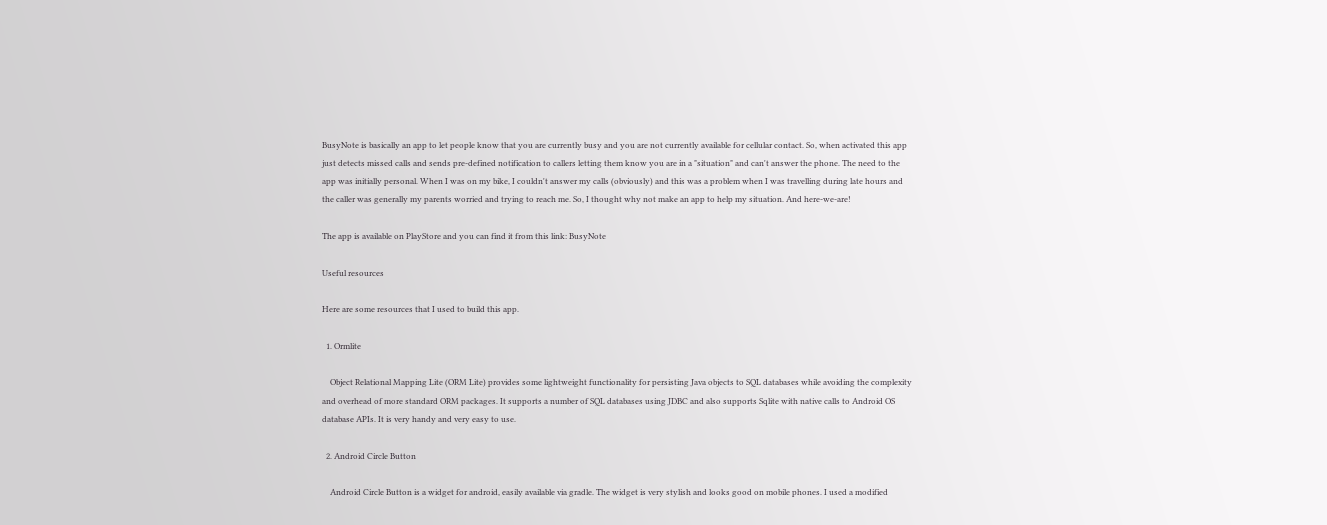BusyNote is basically an app to let people know that you are currently busy and you are not currently available for cellular contact. So, when activated this app just detects missed calls and sends pre-defined notification to callers letting them know you are in a "situation" and can't answer the phone. The need to the app was initially personal. When I was on my bike, I couldn't answer my calls (obviously) and this was a problem when I was travelling during late hours and the caller was generally my parents worried and trying to reach me. So, I thought why not make an app to help my situation. And here-we-are!

The app is available on PlayStore and you can find it from this link: BusyNote

Useful resources

Here are some resources that I used to build this app.

  1. Ormlite

    Object Relational Mapping Lite (ORM Lite) provides some lightweight functionality for persisting Java objects to SQL databases while avoiding the complexity and overhead of more standard ORM packages. It supports a number of SQL databases using JDBC and also supports Sqlite with native calls to Android OS database APIs. It is very handy and very easy to use.

  2. Android Circle Button

    Android Circle Button is a widget for android, easily available via gradle. The widget is very stylish and looks good on mobile phones. I used a modified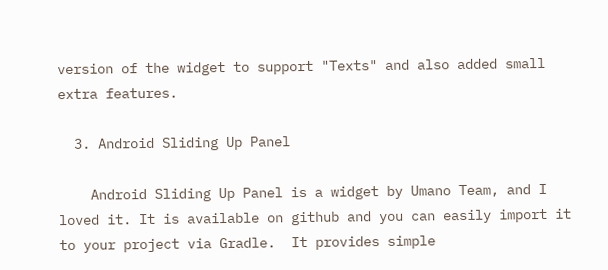version of the widget to support "Texts" and also added small extra features.

  3. Android Sliding Up Panel

    Android Sliding Up Panel is a widget by Umano Team, and I loved it. It is available on github and you can easily import it to your project via Gradle.  It provides simple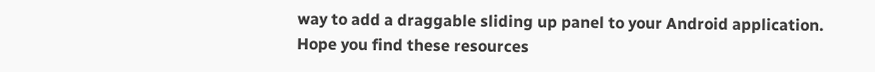way to add a draggable sliding up panel to your Android application.
Hope you find these resources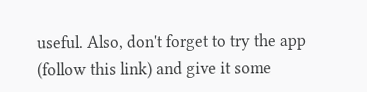useful. Also, don't forget to try the app (follow this link) and give it some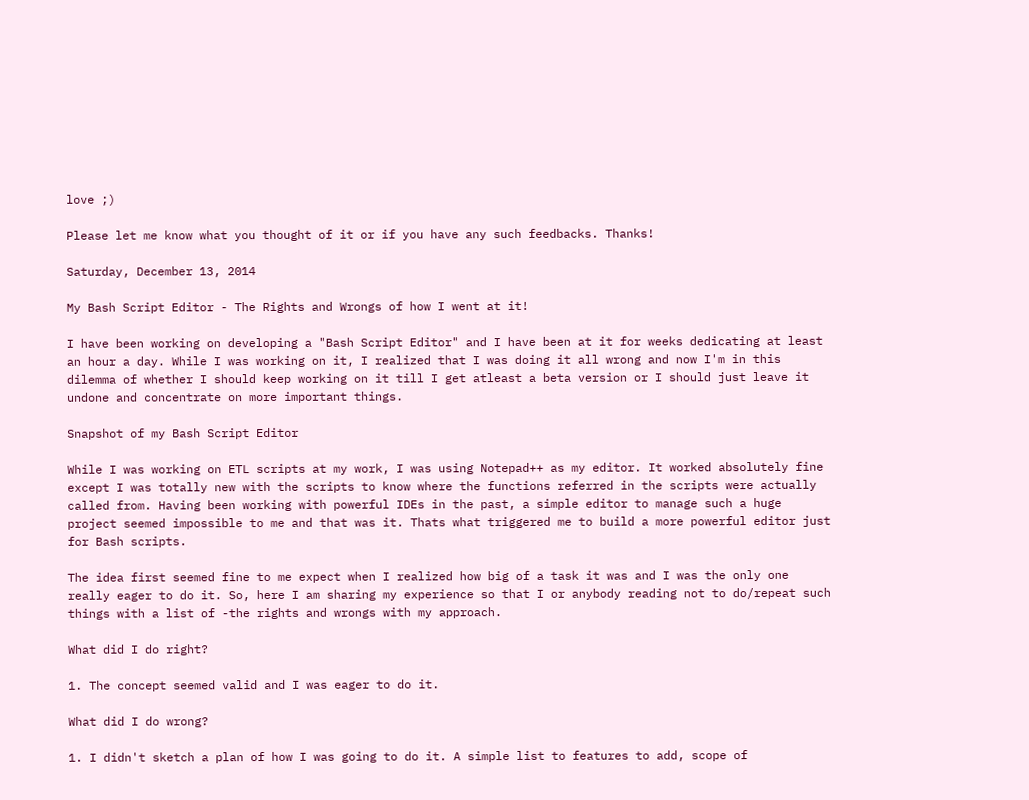love ;)

Please let me know what you thought of it or if you have any such feedbacks. Thanks!

Saturday, December 13, 2014

My Bash Script Editor - The Rights and Wrongs of how I went at it!

I have been working on developing a "Bash Script Editor" and I have been at it for weeks dedicating at least an hour a day. While I was working on it, I realized that I was doing it all wrong and now I'm in this dilemma of whether I should keep working on it till I get atleast a beta version or I should just leave it undone and concentrate on more important things.

Snapshot of my Bash Script Editor

While I was working on ETL scripts at my work, I was using Notepad++ as my editor. It worked absolutely fine except I was totally new with the scripts to know where the functions referred in the scripts were actually called from. Having been working with powerful IDEs in the past, a simple editor to manage such a huge project seemed impossible to me and that was it. Thats what triggered me to build a more powerful editor just for Bash scripts.

The idea first seemed fine to me expect when I realized how big of a task it was and I was the only one really eager to do it. So, here I am sharing my experience so that I or anybody reading not to do/repeat such things with a list of -the rights and wrongs with my approach.

What did I do right?

1. The concept seemed valid and I was eager to do it.

What did I do wrong?

1. I didn't sketch a plan of how I was going to do it. A simple list to features to add, scope of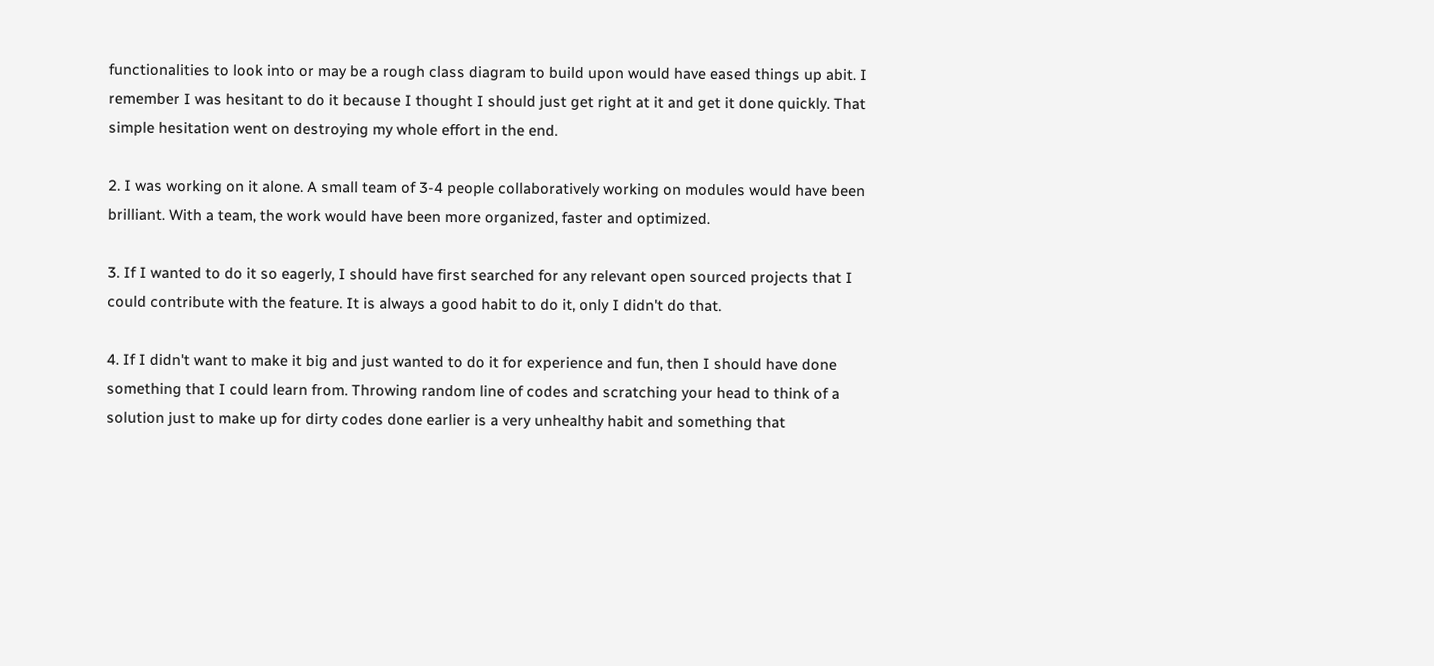functionalities to look into or may be a rough class diagram to build upon would have eased things up abit. I remember I was hesitant to do it because I thought I should just get right at it and get it done quickly. That simple hesitation went on destroying my whole effort in the end.

2. I was working on it alone. A small team of 3-4 people collaboratively working on modules would have been brilliant. With a team, the work would have been more organized, faster and optimized.

3. If I wanted to do it so eagerly, I should have first searched for any relevant open sourced projects that I could contribute with the feature. It is always a good habit to do it, only I didn't do that.

4. If I didn't want to make it big and just wanted to do it for experience and fun, then I should have done something that I could learn from. Throwing random line of codes and scratching your head to think of a solution just to make up for dirty codes done earlier is a very unhealthy habit and something that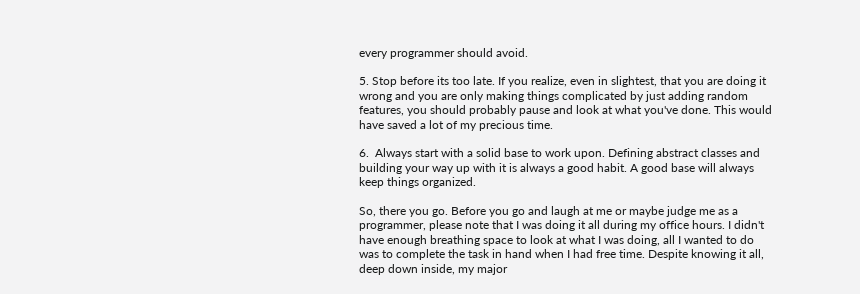every programmer should avoid.

5. Stop before its too late. If you realize, even in slightest, that you are doing it wrong and you are only making things complicated by just adding random features, you should probably pause and look at what you've done. This would have saved a lot of my precious time.

6.  Always start with a solid base to work upon. Defining abstract classes and building your way up with it is always a good habit. A good base will always keep things organized.

So, there you go. Before you go and laugh at me or maybe judge me as a programmer, please note that I was doing it all during my office hours. I didn't have enough breathing space to look at what I was doing, all I wanted to do was to complete the task in hand when I had free time. Despite knowing it all, deep down inside, my major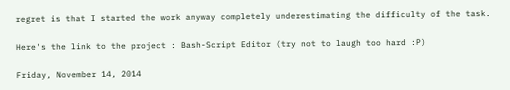regret is that I started the work anyway completely underestimating the difficulty of the task.

Here's the link to the project : Bash-Script Editor (try not to laugh too hard :P)

Friday, November 14, 2014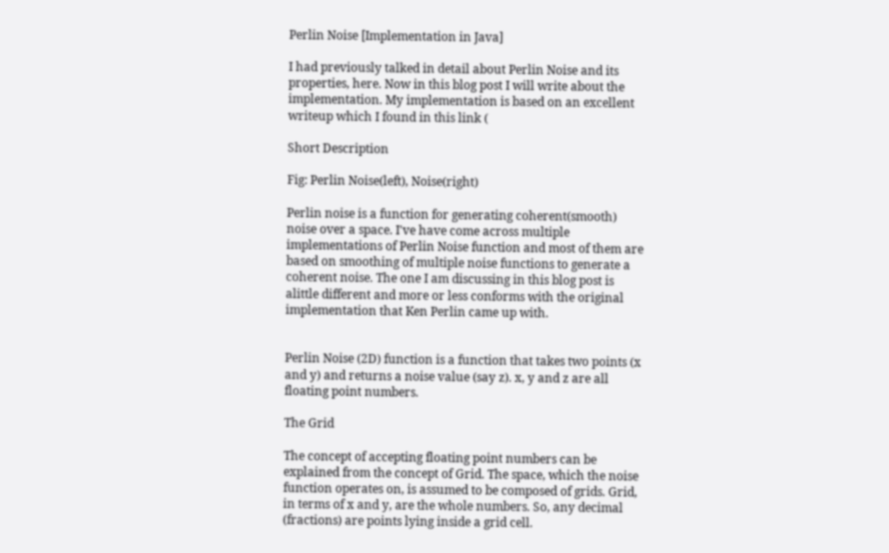Perlin Noise [Implementation in Java]

I had previously talked in detail about Perlin Noise and its properties, here. Now in this blog post I will write about the implementation. My implementation is based on an excellent writeup which I found in this link (

Short Description

Fig: Perlin Noise(left), Noise(right)

Perlin noise is a function for generating coherent(smooth) noise over a space. I've have come across multiple implementations of Perlin Noise function and most of them are based on smoothing of multiple noise functions to generate a coherent noise. The one I am discussing in this blog post is alittle different and more or less conforms with the original implementation that Ken Perlin came up with.


Perlin Noise (2D) function is a function that takes two points (x and y) and returns a noise value (say z). x, y and z are all floating point numbers.

The Grid

The concept of accepting floating point numbers can be explained from the concept of Grid. The space, which the noise function operates on, is assumed to be composed of grids. Grid, in terms of x and y, are the whole numbers. So, any decimal (fractions) are points lying inside a grid cell.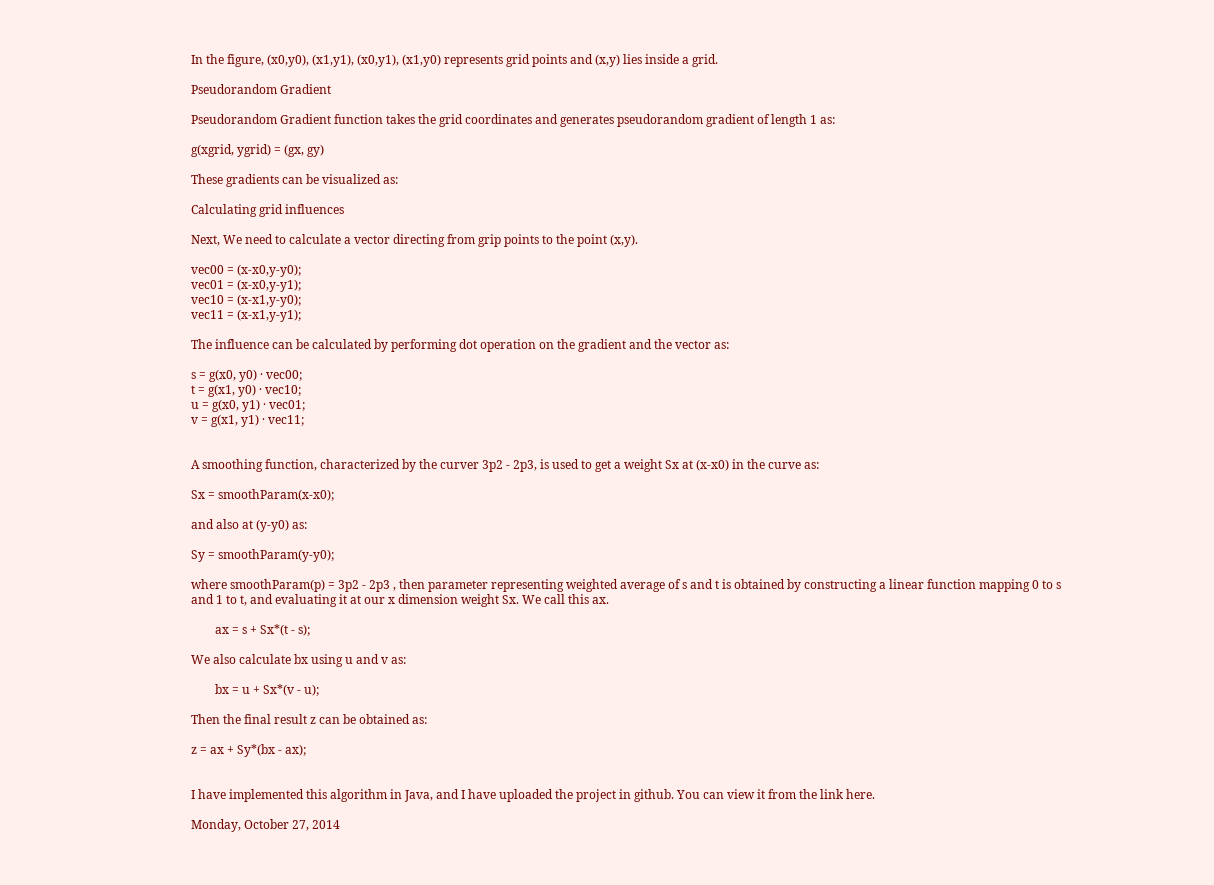In the figure, (x0,y0), (x1,y1), (x0,y1), (x1,y0) represents grid points and (x,y) lies inside a grid.

Pseudorandom Gradient

Pseudorandom Gradient function takes the grid coordinates and generates pseudorandom gradient of length 1 as:

g(xgrid, ygrid) = (gx, gy)

These gradients can be visualized as:

Calculating grid influences

Next, We need to calculate a vector directing from grip points to the point (x,y).

vec00 = (x-x0,y-y0);
vec01 = (x-x0,y-y1);
vec10 = (x-x1,y-y0);
vec11 = (x-x1,y-y1);

The influence can be calculated by performing dot operation on the gradient and the vector as:

s = g(x0, y0) · vec00;
t = g(x1, y0) · vec10;
u = g(x0, y1) · vec01;
v = g(x1, y1) · vec11;


A smoothing function, characterized by the curver 3p2 - 2p3, is used to get a weight Sx at (x-x0) in the curve as:

Sx = smoothParam(x-x0);

and also at (y-y0) as:

Sy = smoothParam(y-y0);

where smoothParam(p) = 3p2 - 2p3 , then parameter representing weighted average of s and t is obtained by constructing a linear function mapping 0 to s and 1 to t, and evaluating it at our x dimension weight Sx. We call this ax.

        ax = s + Sx*(t - s);

We also calculate bx using u and v as:

        bx = u + Sx*(v - u);

Then the final result z can be obtained as:

z = ax + Sy*(bx - ax);


I have implemented this algorithm in Java, and I have uploaded the project in github. You can view it from the link here.

Monday, October 27, 2014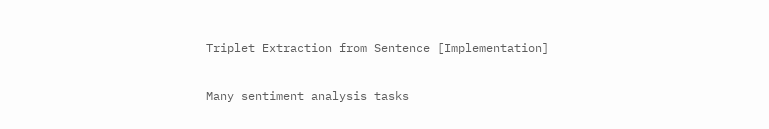Triplet Extraction from Sentence [Implementation]

Many sentiment analysis tasks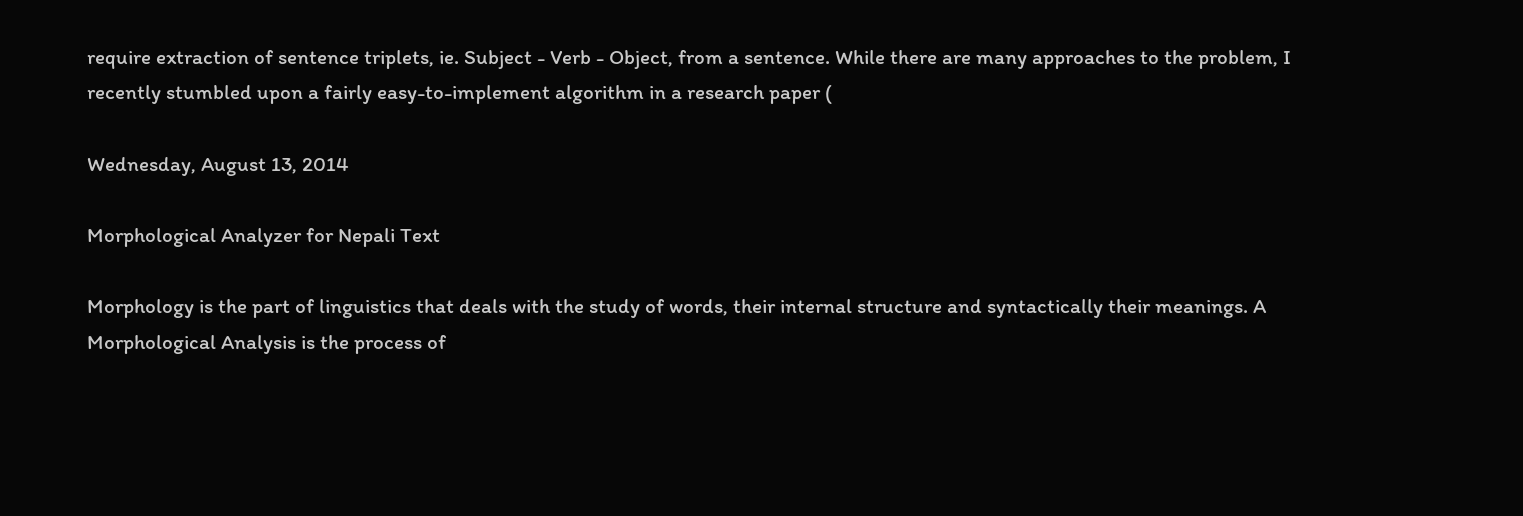require extraction of sentence triplets, ie. Subject - Verb - Object, from a sentence. While there are many approaches to the problem, I recently stumbled upon a fairly easy-to-implement algorithm in a research paper (

Wednesday, August 13, 2014

Morphological Analyzer for Nepali Text

Morphology is the part of linguistics that deals with the study of words, their internal structure and syntactically their meanings. A Morphological Analysis is the process of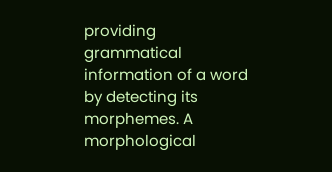providing grammatical information of a word by detecting its morphemes. A morphological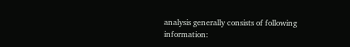analysis generally consists of following information: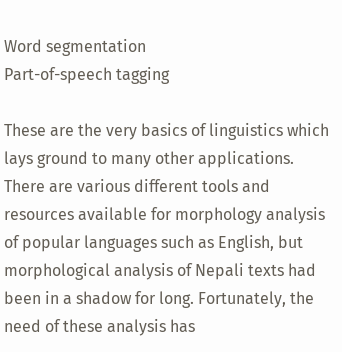Word segmentation
Part-of-speech tagging

These are the very basics of linguistics which lays ground to many other applications. There are various different tools and resources available for morphology analysis of popular languages such as English, but morphological analysis of Nepali texts had been in a shadow for long. Fortunately, the need of these analysis has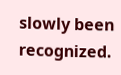slowly been recognized.